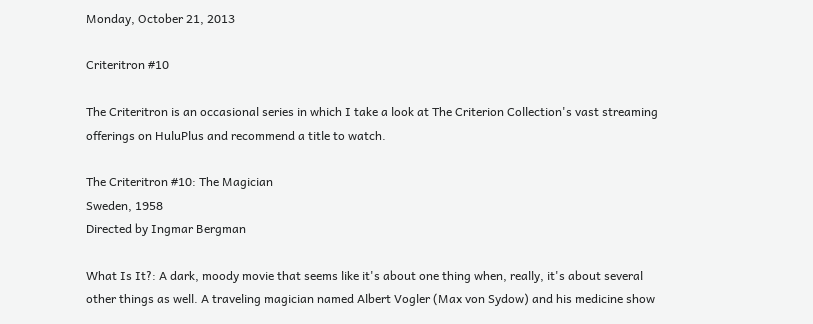Monday, October 21, 2013

Criteritron #10

The Criteritron is an occasional series in which I take a look at The Criterion Collection's vast streaming offerings on HuluPlus and recommend a title to watch.

The Criteritron #10: The Magician
Sweden, 1958
Directed by Ingmar Bergman

What Is It?: A dark, moody movie that seems like it's about one thing when, really, it's about several other things as well. A traveling magician named Albert Vogler (Max von Sydow) and his medicine show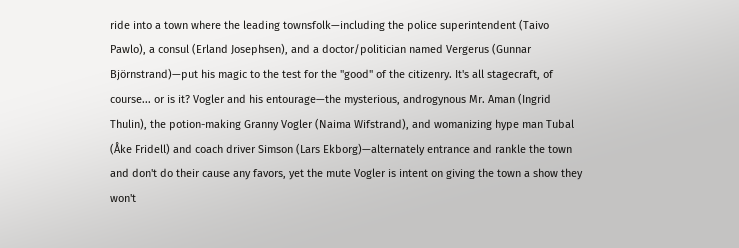ride into a town where the leading townsfolk—including the police superintendent (Taivo Pawlo), a consul (Erland Josephsen), and a doctor/politician named Vergerus (Gunnar Björnstrand)—put his magic to the test for the "good" of the citizenry. It's all stagecraft, of course... or is it? Vogler and his entourage—the mysterious, androgynous Mr. Aman (Ingrid Thulin), the potion-making Granny Vogler (Naima Wifstrand), and womanizing hype man Tubal (Åke Fridell) and coach driver Simson (Lars Ekborg)—alternately entrance and rankle the town and don't do their cause any favors, yet the mute Vogler is intent on giving the town a show they won't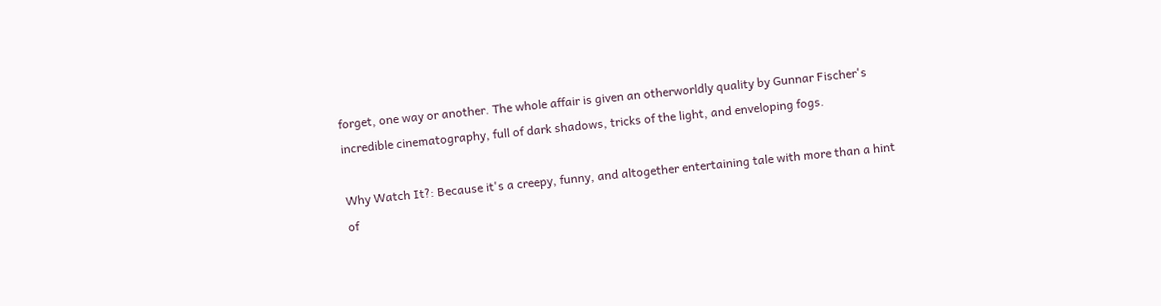forget, one way or another. The whole affair is given an otherworldly quality by Gunnar Fischer's incredible cinematography, full of dark shadows, tricks of the light, and enveloping fogs.

Why Watch It?: Because it's a creepy, funny, and altogether entertaining tale with more than a hint of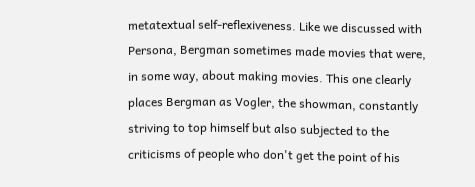metatextual self-reflexiveness. Like we discussed with Persona, Bergman sometimes made movies that were, in some way, about making movies. This one clearly places Bergman as Vogler, the showman, constantly striving to top himself but also subjected to the criticisms of people who don't get the point of his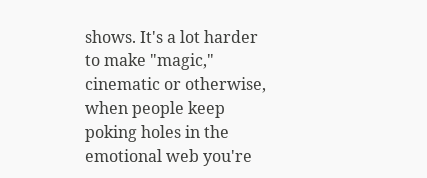shows. It's a lot harder to make "magic," cinematic or otherwise, when people keep poking holes in the emotional web you're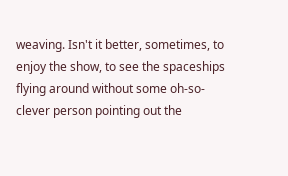weaving. Isn't it better, sometimes, to enjoy the show, to see the spaceships flying around without some oh-so-clever person pointing out the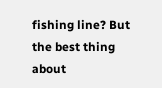fishing line? But the best thing about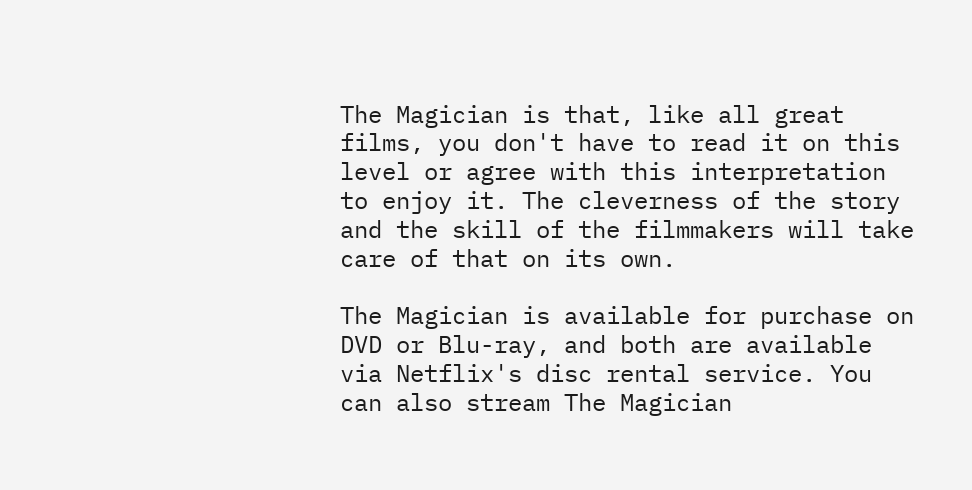The Magician is that, like all great films, you don't have to read it on this level or agree with this interpretation to enjoy it. The cleverness of the story and the skill of the filmmakers will take care of that on its own.

The Magician is available for purchase on DVD or Blu-ray, and both are available via Netflix's disc rental service. You can also stream The Magician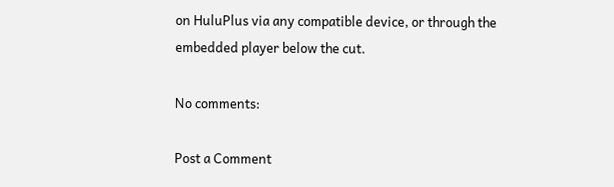on HuluPlus via any compatible device, or through the embedded player below the cut.

No comments:

Post a Comment